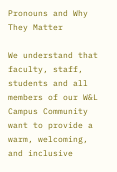Pronouns and Why They Matter

We understand that faculty, staff, students and all members of our W&L Campus Community want to provide a warm, welcoming, and inclusive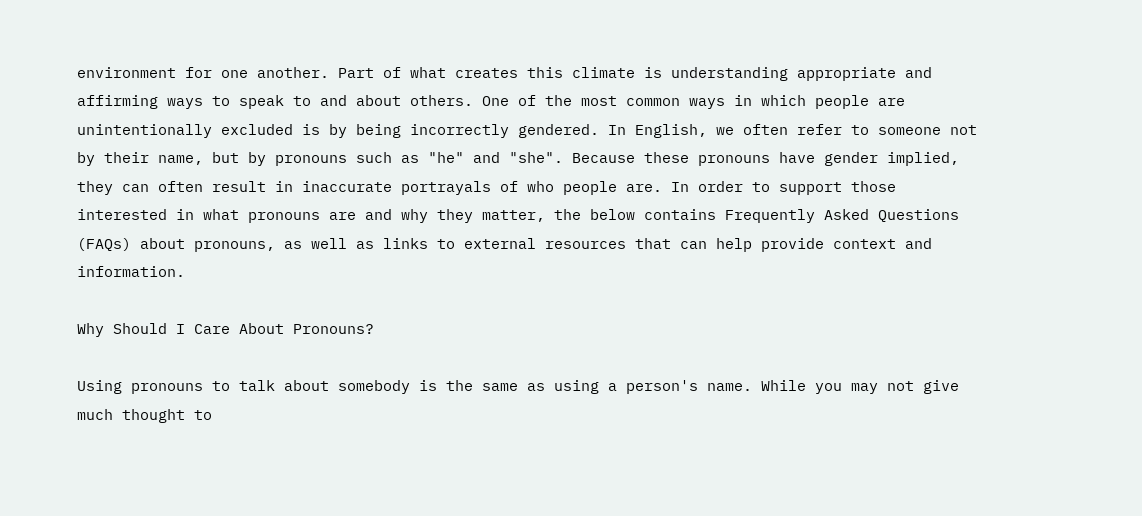environment for one another. Part of what creates this climate is understanding appropriate and affirming ways to speak to and about others. One of the most common ways in which people are unintentionally excluded is by being incorrectly gendered. In English, we often refer to someone not by their name, but by pronouns such as "he" and "she". Because these pronouns have gender implied, they can often result in inaccurate portrayals of who people are. In order to support those interested in what pronouns are and why they matter, the below contains Frequently Asked Questions (FAQs) about pronouns, as well as links to external resources that can help provide context and information.

Why Should I Care About Pronouns?

Using pronouns to talk about somebody is the same as using a person's name. While you may not give much thought to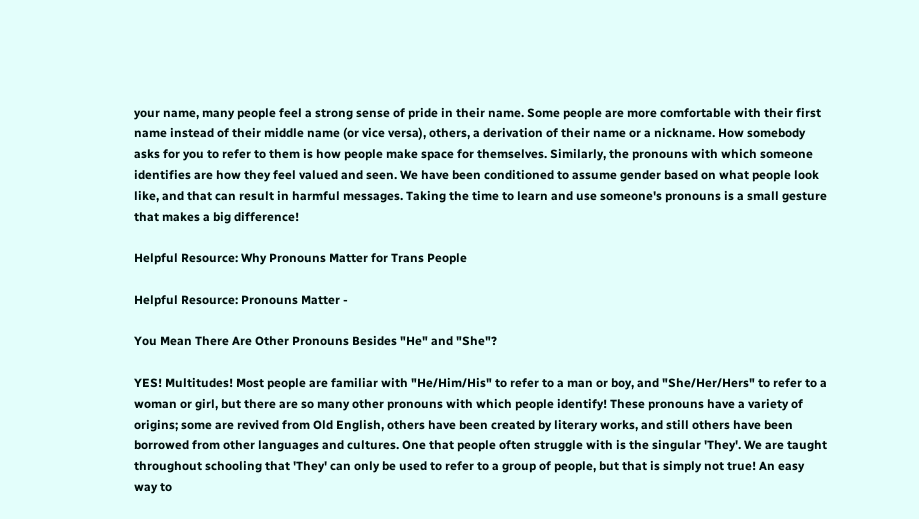your name, many people feel a strong sense of pride in their name. Some people are more comfortable with their first name instead of their middle name (or vice versa), others, a derivation of their name or a nickname. How somebody asks for you to refer to them is how people make space for themselves. Similarly, the pronouns with which someone identifies are how they feel valued and seen. We have been conditioned to assume gender based on what people look like, and that can result in harmful messages. Taking the time to learn and use someone's pronouns is a small gesture that makes a big difference!

Helpful Resource: Why Pronouns Matter for Trans People

Helpful Resource: Pronouns Matter -

You Mean There Are Other Pronouns Besides "He" and "She"?

YES! Multitudes! Most people are familiar with "He/Him/His" to refer to a man or boy, and "She/Her/Hers" to refer to a woman or girl, but there are so many other pronouns with which people identify! These pronouns have a variety of origins; some are revived from Old English, others have been created by literary works, and still others have been borrowed from other languages and cultures. One that people often struggle with is the singular 'They'. We are taught throughout schooling that 'They' can only be used to refer to a group of people, but that is simply not true! An easy way to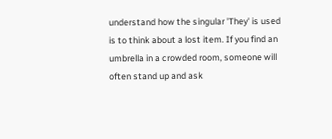understand how the singular 'They' is used is to think about a lost item. If you find an umbrella in a crowded room, someone will often stand up and ask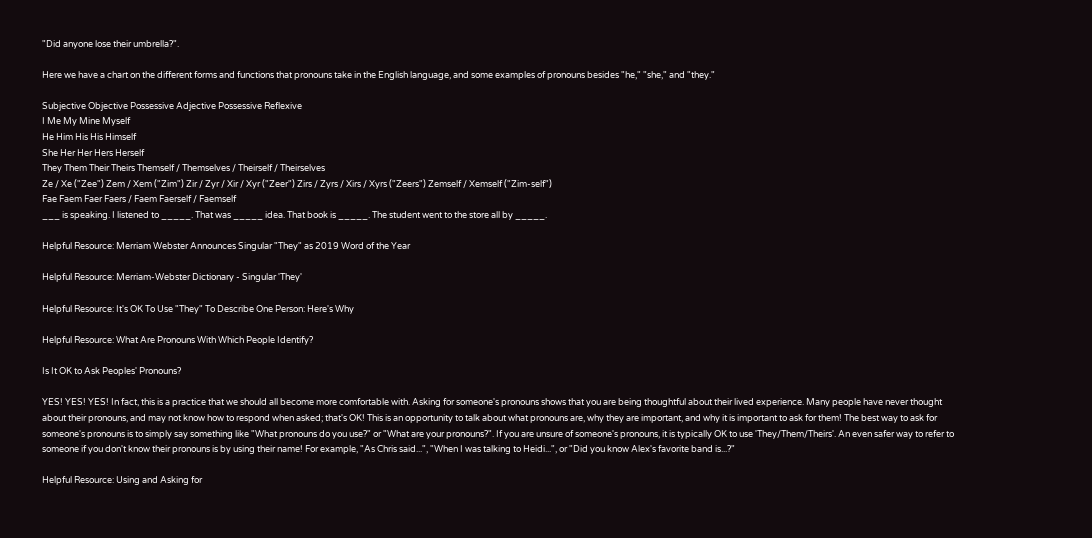"Did anyone lose their umbrella?".

Here we have a chart on the different forms and functions that pronouns take in the English language, and some examples of pronouns besides "he," "she," and "they."

Subjective Objective Possessive Adjective Possessive Reflexive
I Me My Mine Myself
He Him His His Himself
She Her Her Hers Herself
They Them Their Theirs Themself / Themselves / Theirself / Theirselves
Ze / Xe ("Zee") Zem / Xem ("Zim") Zir / Zyr / Xir / Xyr ("Zeer") Zirs / Zyrs / Xirs / Xyrs ("Zeers") Zemself / Xemself ("Zim-self")
Fae Faem Faer Faers / Faem Faerself / Faemself
___ is speaking. I listened to _____. That was _____ idea. That book is _____. The student went to the store all by _____.

Helpful Resource: Merriam Webster Announces Singular "They" as 2019 Word of the Year

Helpful Resource: Merriam-Webster Dictionary - Singular 'They'

Helpful Resource: It's OK To Use "They" To Describe One Person: Here's Why

Helpful Resource: What Are Pronouns With Which People Identify?

Is It OK to Ask Peoples' Pronouns?

YES! YES! YES! In fact, this is a practice that we should all become more comfortable with. Asking for someone's pronouns shows that you are being thoughtful about their lived experience. Many people have never thought about their pronouns, and may not know how to respond when asked; that's OK! This is an opportunity to talk about what pronouns are, why they are important, and why it is important to ask for them! The best way to ask for someone's pronouns is to simply say something like "What pronouns do you use?" or "What are your pronouns?". If you are unsure of someone's pronouns, it is typically OK to use 'They/Them/Theirs'. An even safer way to refer to someone if you don't know their pronouns is by using their name! For example, "As Chris said...", "When I was talking to Heidi...", or "Did you know Alex's favorite band is...?"

Helpful Resource: Using and Asking for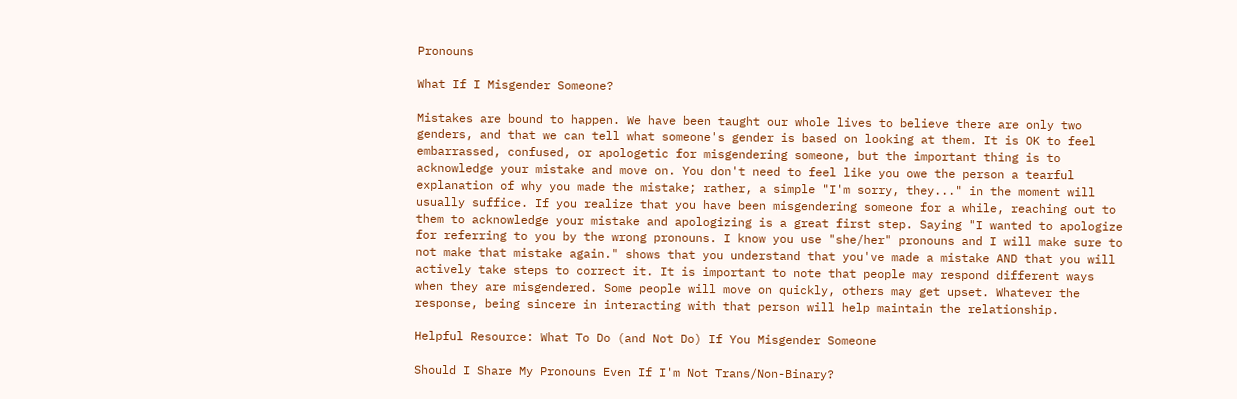Pronouns

What If I Misgender Someone?

Mistakes are bound to happen. We have been taught our whole lives to believe there are only two genders, and that we can tell what someone's gender is based on looking at them. It is OK to feel embarrassed, confused, or apologetic for misgendering someone, but the important thing is to acknowledge your mistake and move on. You don't need to feel like you owe the person a tearful explanation of why you made the mistake; rather, a simple "I'm sorry, they..." in the moment will usually suffice. If you realize that you have been misgendering someone for a while, reaching out to them to acknowledge your mistake and apologizing is a great first step. Saying "I wanted to apologize for referring to you by the wrong pronouns. I know you use "she/her" pronouns and I will make sure to not make that mistake again." shows that you understand that you've made a mistake AND that you will actively take steps to correct it. It is important to note that people may respond different ways when they are misgendered. Some people will move on quickly, others may get upset. Whatever the response, being sincere in interacting with that person will help maintain the relationship.

Helpful Resource: What To Do (and Not Do) If You Misgender Someone

Should I Share My Pronouns Even If I'm Not Trans/Non-Binary?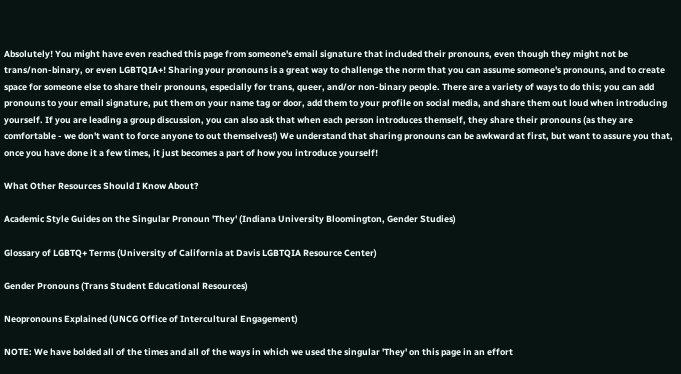Absolutely! You might have even reached this page from someone's email signature that included their pronouns, even though they might not be trans/non-binary, or even LGBTQIA+! Sharing your pronouns is a great way to challenge the norm that you can assume someone's pronouns, and to create space for someone else to share their pronouns, especially for trans, queer, and/or non-binary people. There are a variety of ways to do this; you can add pronouns to your email signature, put them on your name tag or door, add them to your profile on social media, and share them out loud when introducing yourself. If you are leading a group discussion, you can also ask that when each person introduces themself, they share their pronouns (as they are comfortable - we don't want to force anyone to out themselves!) We understand that sharing pronouns can be awkward at first, but want to assure you that, once you have done it a few times, it just becomes a part of how you introduce yourself!

What Other Resources Should I Know About?

Academic Style Guides on the Singular Pronoun 'They' (Indiana University Bloomington, Gender Studies)

Glossary of LGBTQ+ Terms (University of California at Davis LGBTQIA Resource Center)

Gender Pronouns (Trans Student Educational Resources)

Neopronouns Explained (UNCG Office of Intercultural Engagement)

NOTE: We have bolded all of the times and all of the ways in which we used the singular 'They' on this page in an effort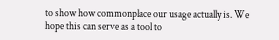to show how commonplace our usage actually is. We hope this can serve as a tool to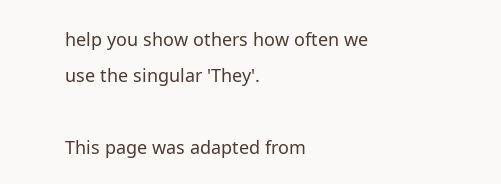help you show others how often we use the singular 'They'.

This page was adapted from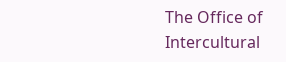The Office of Intercultural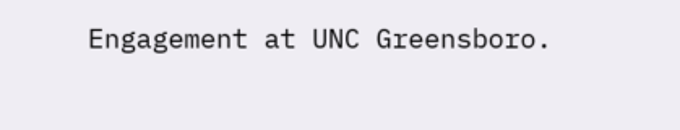Engagement at UNC Greensboro.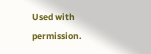Used with permission.